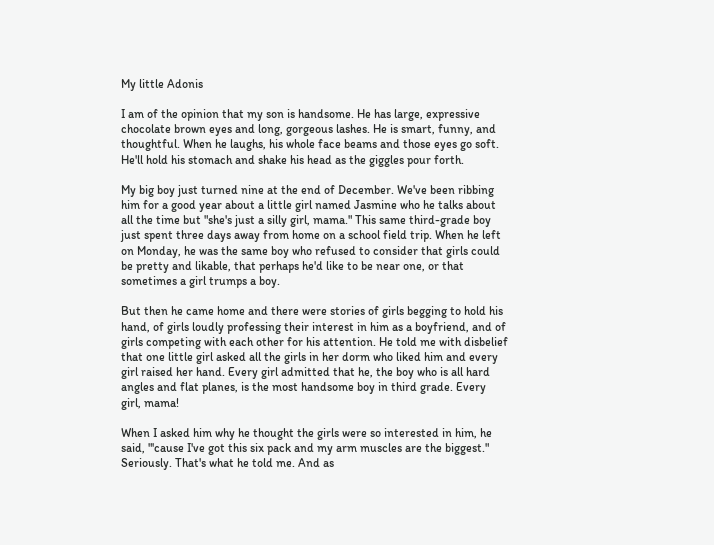My little Adonis

I am of the opinion that my son is handsome. He has large, expressive chocolate brown eyes and long, gorgeous lashes. He is smart, funny, and thoughtful. When he laughs, his whole face beams and those eyes go soft. He'll hold his stomach and shake his head as the giggles pour forth.

My big boy just turned nine at the end of December. We've been ribbing him for a good year about a little girl named Jasmine who he talks about all the time but "she's just a silly girl, mama." This same third-grade boy just spent three days away from home on a school field trip. When he left on Monday, he was the same boy who refused to consider that girls could be pretty and likable, that perhaps he'd like to be near one, or that sometimes a girl trumps a boy.

But then he came home and there were stories of girls begging to hold his hand, of girls loudly professing their interest in him as a boyfriend, and of girls competing with each other for his attention. He told me with disbelief that one little girl asked all the girls in her dorm who liked him and every girl raised her hand. Every girl admitted that he, the boy who is all hard angles and flat planes, is the most handsome boy in third grade. Every girl, mama!

When I asked him why he thought the girls were so interested in him, he said, "'cause I've got this six pack and my arm muscles are the biggest." Seriously. That's what he told me. And as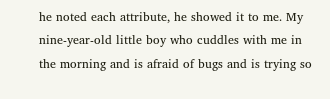he noted each attribute, he showed it to me. My nine-year-old little boy who cuddles with me in the morning and is afraid of bugs and is trying so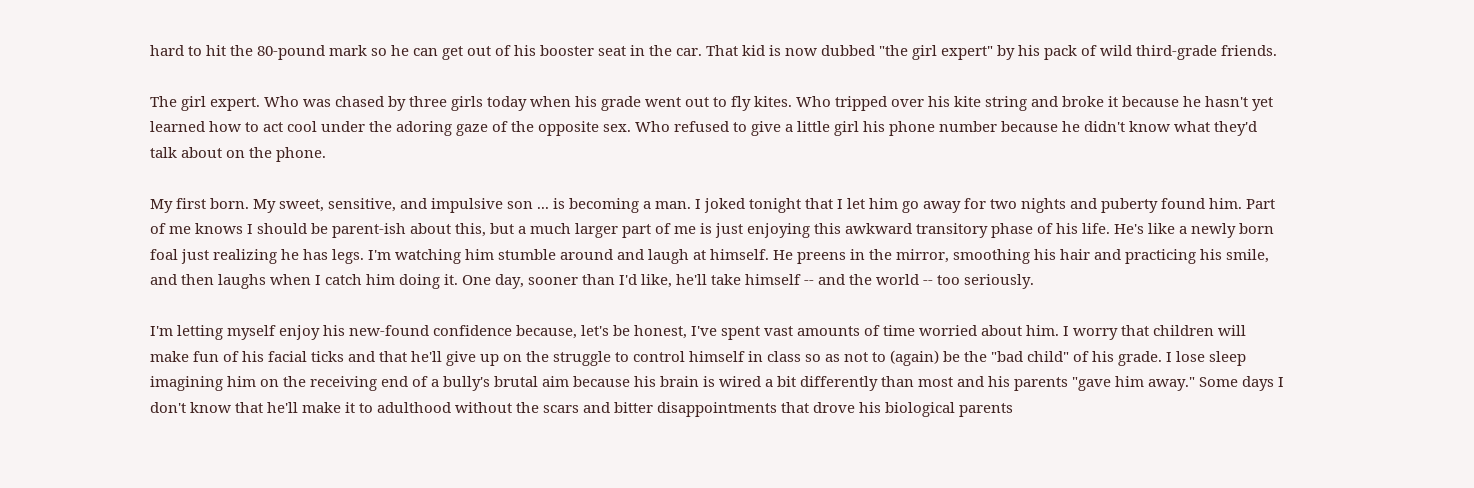hard to hit the 80-pound mark so he can get out of his booster seat in the car. That kid is now dubbed "the girl expert" by his pack of wild third-grade friends.

The girl expert. Who was chased by three girls today when his grade went out to fly kites. Who tripped over his kite string and broke it because he hasn't yet learned how to act cool under the adoring gaze of the opposite sex. Who refused to give a little girl his phone number because he didn't know what they'd talk about on the phone.

My first born. My sweet, sensitive, and impulsive son ... is becoming a man. I joked tonight that I let him go away for two nights and puberty found him. Part of me knows I should be parent-ish about this, but a much larger part of me is just enjoying this awkward transitory phase of his life. He's like a newly born foal just realizing he has legs. I'm watching him stumble around and laugh at himself. He preens in the mirror, smoothing his hair and practicing his smile, and then laughs when I catch him doing it. One day, sooner than I'd like, he'll take himself -- and the world -- too seriously.

I'm letting myself enjoy his new-found confidence because, let's be honest, I've spent vast amounts of time worried about him. I worry that children will make fun of his facial ticks and that he'll give up on the struggle to control himself in class so as not to (again) be the "bad child" of his grade. I lose sleep imagining him on the receiving end of a bully's brutal aim because his brain is wired a bit differently than most and his parents "gave him away." Some days I don't know that he'll make it to adulthood without the scars and bitter disappointments that drove his biological parents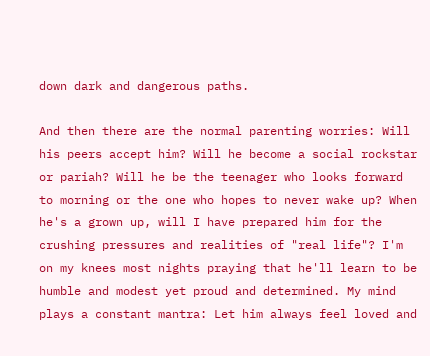down dark and dangerous paths.

And then there are the normal parenting worries: Will his peers accept him? Will he become a social rockstar or pariah? Will he be the teenager who looks forward to morning or the one who hopes to never wake up? When he's a grown up, will I have prepared him for the crushing pressures and realities of "real life"? I'm on my knees most nights praying that he'll learn to be humble and modest yet proud and determined. My mind plays a constant mantra: Let him always feel loved and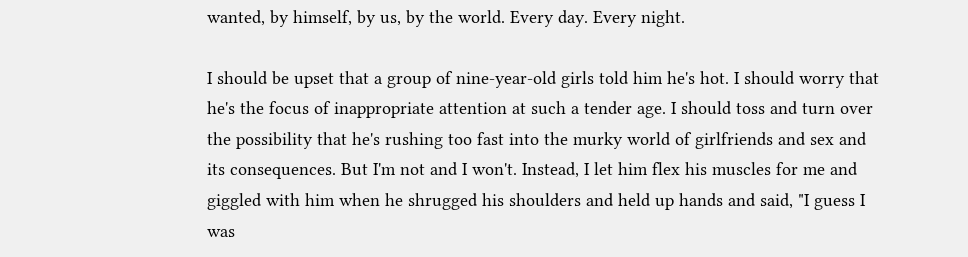wanted, by himself, by us, by the world. Every day. Every night.

I should be upset that a group of nine-year-old girls told him he's hot. I should worry that he's the focus of inappropriate attention at such a tender age. I should toss and turn over the possibility that he's rushing too fast into the murky world of girlfriends and sex and its consequences. But I'm not and I won't. Instead, I let him flex his muscles for me and giggled with him when he shrugged his shoulders and held up hands and said, "I guess I was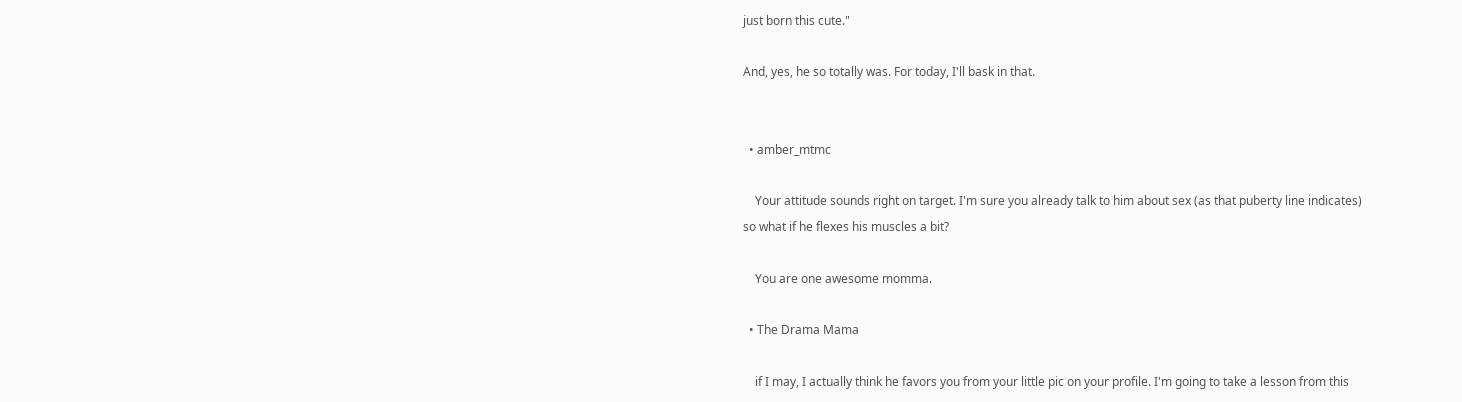just born this cute."

And, yes, he so totally was. For today, I'll bask in that.


  • amber_mtmc

    Your attitude sounds right on target. I'm sure you already talk to him about sex (as that puberty line indicates) so what if he flexes his muscles a bit?

    You are one awesome momma.

  • The Drama Mama

    if I may, I actually think he favors you from your little pic on your profile. I'm going to take a lesson from this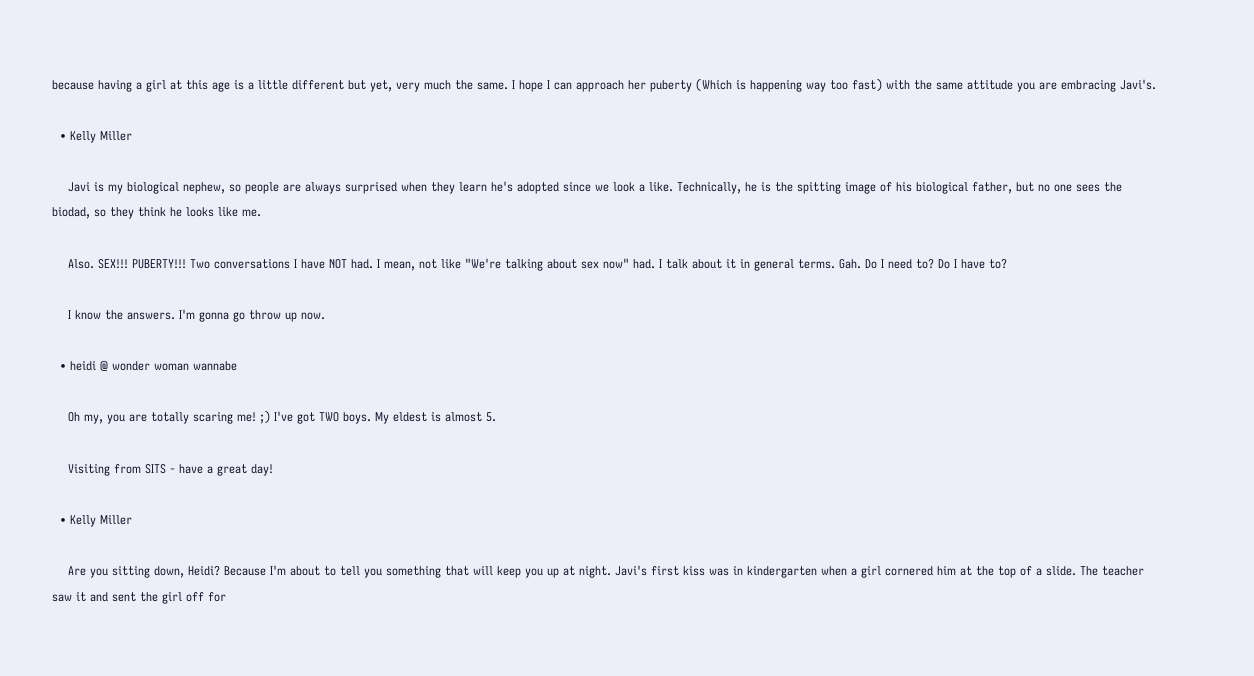because having a girl at this age is a little different but yet, very much the same. I hope I can approach her puberty (Which is happening way too fast) with the same attitude you are embracing Javi's.

  • Kelly Miller

    Javi is my biological nephew, so people are always surprised when they learn he's adopted since we look a like. Technically, he is the spitting image of his biological father, but no one sees the biodad, so they think he looks like me.

    Also. SEX!!! PUBERTY!!! Two conversations I have NOT had. I mean, not like "We're talking about sex now" had. I talk about it in general terms. Gah. Do I need to? Do I have to?

    I know the answers. I'm gonna go throw up now.

  • heidi @ wonder woman wannabe

    Oh my, you are totally scaring me! ;) I've got TWO boys. My eldest is almost 5.

    Visiting from SITS - have a great day!

  • Kelly Miller

    Are you sitting down, Heidi? Because I'm about to tell you something that will keep you up at night. Javi's first kiss was in kindergarten when a girl cornered him at the top of a slide. The teacher saw it and sent the girl off for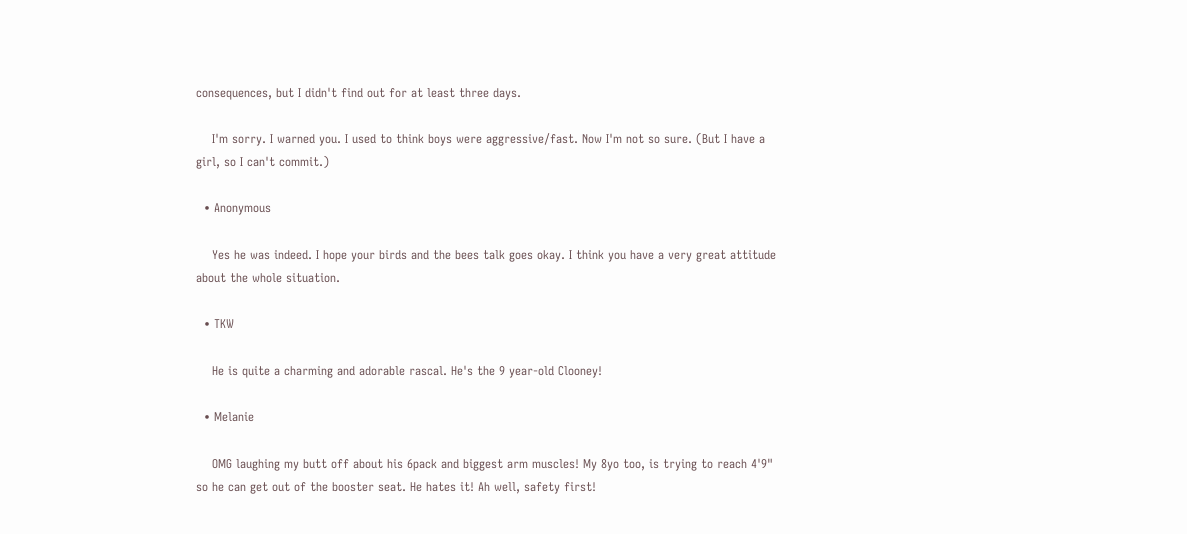consequences, but I didn't find out for at least three days.

    I'm sorry. I warned you. I used to think boys were aggressive/fast. Now I'm not so sure. (But I have a girl, so I can't commit.)

  • Anonymous

    Yes he was indeed. I hope your birds and the bees talk goes okay. I think you have a very great attitude about the whole situation.

  • TKW

    He is quite a charming and adorable rascal. He's the 9 year-old Clooney!

  • Melanie

    OMG laughing my butt off about his 6pack and biggest arm muscles! My 8yo too, is trying to reach 4'9" so he can get out of the booster seat. He hates it! Ah well, safety first!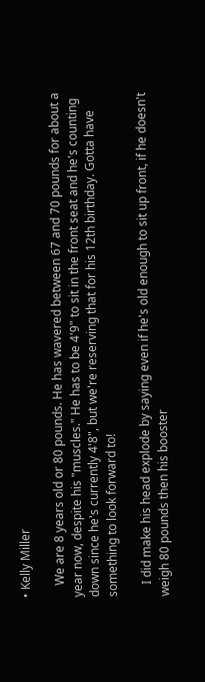• Kelly Miller

    We are 8 years old or 80 pounds. He has wavered between 67 and 70 pounds for about a year now, despite his "muscles." He has to be 4'9" to sit in the front seat and he's counting down since he's currently 4'8", but we're reserving that for his 12th birthday. Gotta have something to look forward to!

    I did make his head explode by saying even if he's old enough to sit up front, if he doesn't weigh 80 pounds then his booster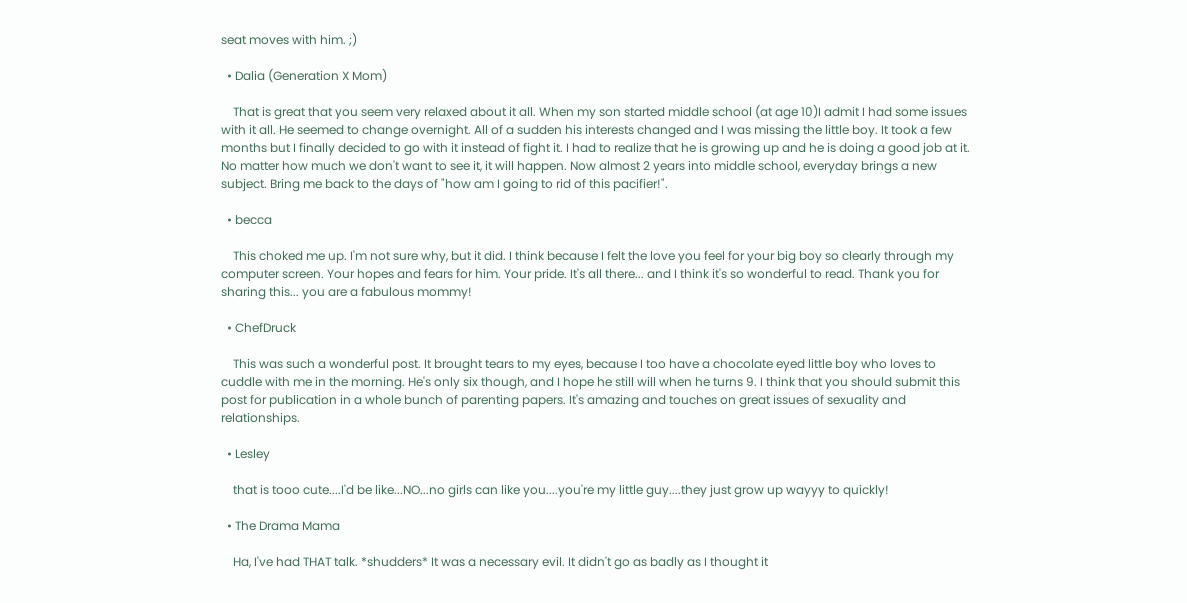seat moves with him. ;)

  • Dalia (Generation X Mom)

    That is great that you seem very relaxed about it all. When my son started middle school (at age 10)I admit I had some issues with it all. He seemed to change overnight. All of a sudden his interests changed and I was missing the little boy. It took a few months but I finally decided to go with it instead of fight it. I had to realize that he is growing up and he is doing a good job at it. No matter how much we don't want to see it, it will happen. Now almost 2 years into middle school, everyday brings a new subject. Bring me back to the days of "how am I going to rid of this pacifier!".

  • becca

    This choked me up. I'm not sure why, but it did. I think because I felt the love you feel for your big boy so clearly through my computer screen. Your hopes and fears for him. Your pride. It's all there... and I think it's so wonderful to read. Thank you for sharing this... you are a fabulous mommy!

  • ChefDruck

    This was such a wonderful post. It brought tears to my eyes, because I too have a chocolate eyed little boy who loves to cuddle with me in the morning. He's only six though, and I hope he still will when he turns 9. I think that you should submit this post for publication in a whole bunch of parenting papers. It's amazing and touches on great issues of sexuality and relationships.

  • Lesley

    that is tooo cute....I'd be like...NO...no girls can like you....you're my little guy....they just grow up wayyy to quickly!

  • The Drama Mama

    Ha, I've had THAT talk. *shudders* It was a necessary evil. It didn't go as badly as I thought it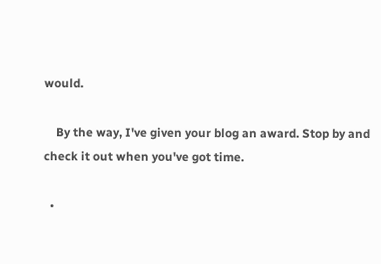would.

    By the way, I've given your blog an award. Stop by and check it out when you've got time.

  •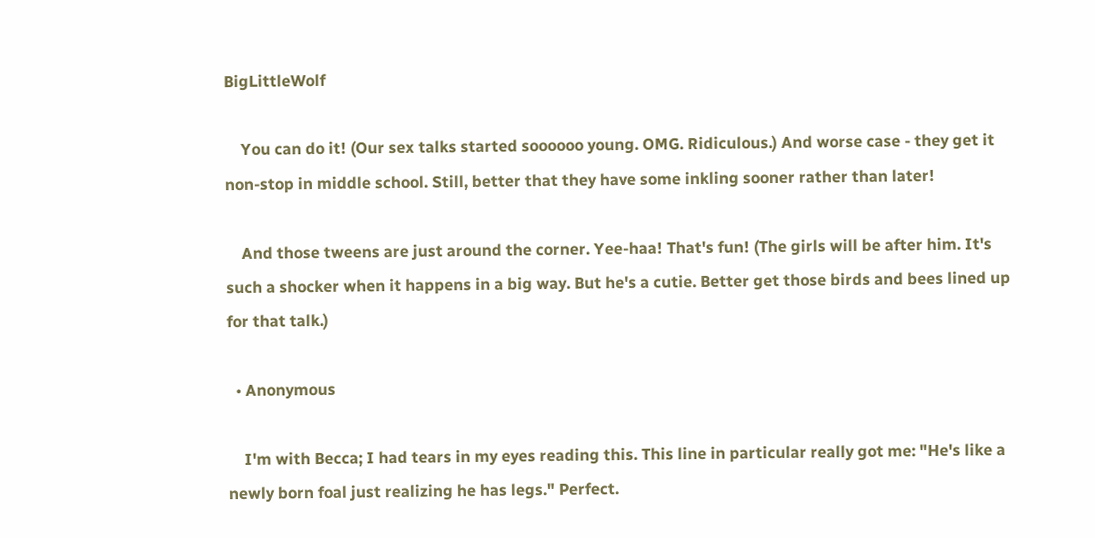BigLittleWolf

    You can do it! (Our sex talks started soooooo young. OMG. Ridiculous.) And worse case - they get it non-stop in middle school. Still, better that they have some inkling sooner rather than later!

    And those tweens are just around the corner. Yee-haa! That's fun! (The girls will be after him. It's such a shocker when it happens in a big way. But he's a cutie. Better get those birds and bees lined up for that talk.)

  • Anonymous

    I'm with Becca; I had tears in my eyes reading this. This line in particular really got me: "He's like a newly born foal just realizing he has legs." Perfect.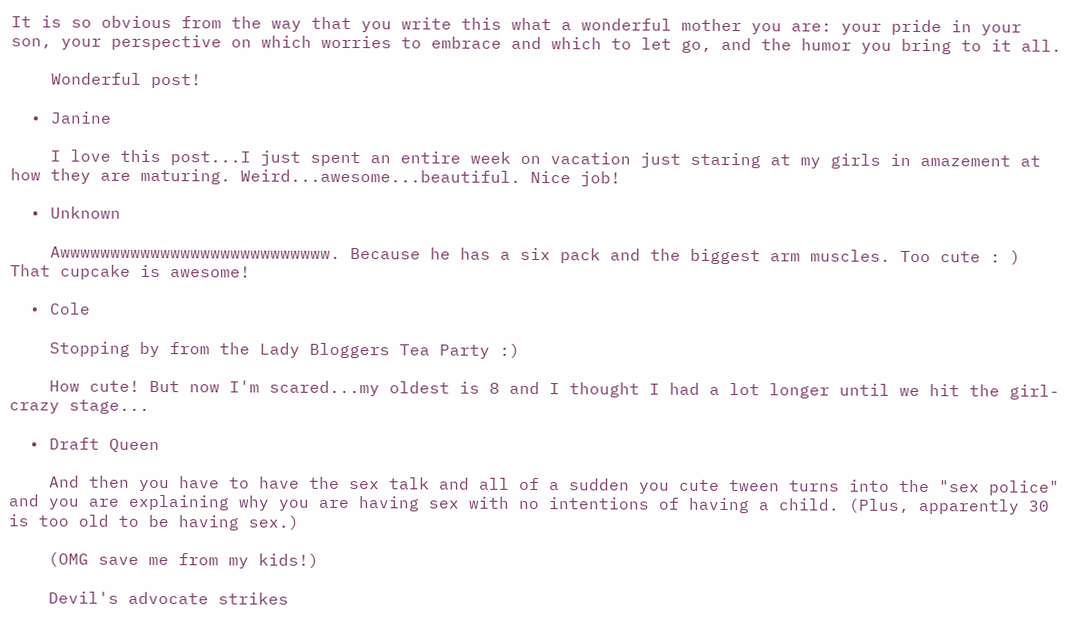It is so obvious from the way that you write this what a wonderful mother you are: your pride in your son, your perspective on which worries to embrace and which to let go, and the humor you bring to it all.

    Wonderful post!

  • Janine

    I love this post...I just spent an entire week on vacation just staring at my girls in amazement at how they are maturing. Weird...awesome...beautiful. Nice job!

  • Unknown

    Awwwwwwwwwwwwwwwwwwwwwwwwwww. Because he has a six pack and the biggest arm muscles. Too cute : ) That cupcake is awesome!

  • Cole

    Stopping by from the Lady Bloggers Tea Party :)

    How cute! But now I'm scared...my oldest is 8 and I thought I had a lot longer until we hit the girl-crazy stage...

  • Draft Queen

    And then you have to have the sex talk and all of a sudden you cute tween turns into the "sex police" and you are explaining why you are having sex with no intentions of having a child. (Plus, apparently 30 is too old to be having sex.)

    (OMG save me from my kids!)

    Devil's advocate strikes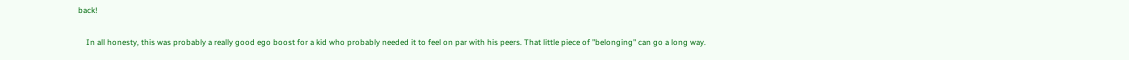back!

    In all honesty, this was probably a really good ego boost for a kid who probably needed it to feel on par with his peers. That little piece of "belonging" can go a long way.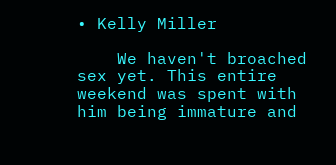• Kelly Miller

    We haven't broached sex yet. This entire weekend was spent with him being immature and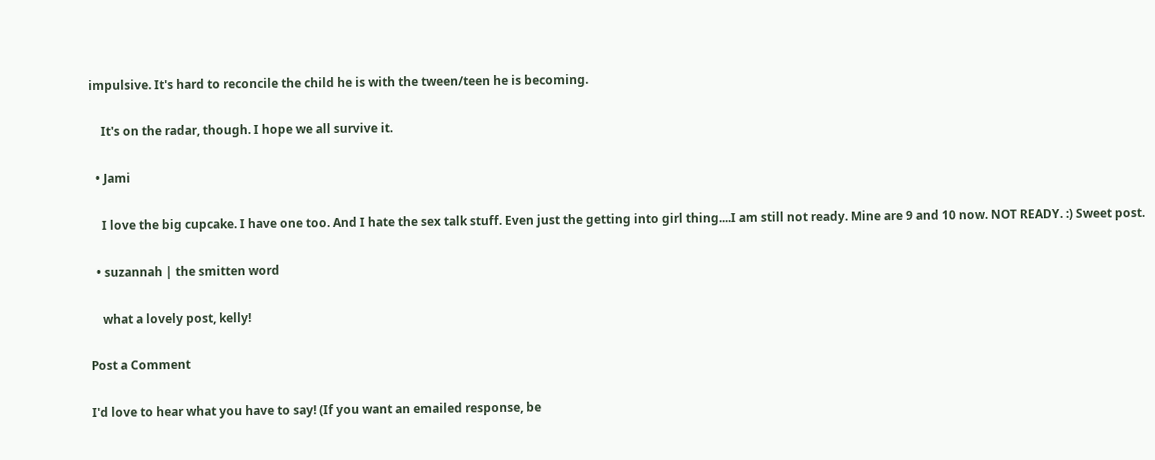impulsive. It's hard to reconcile the child he is with the tween/teen he is becoming.

    It's on the radar, though. I hope we all survive it.

  • Jami

    I love the big cupcake. I have one too. And I hate the sex talk stuff. Even just the getting into girl thing....I am still not ready. Mine are 9 and 10 now. NOT READY. :) Sweet post.

  • suzannah | the smitten word

    what a lovely post, kelly!

Post a Comment

I'd love to hear what you have to say! (If you want an emailed response, be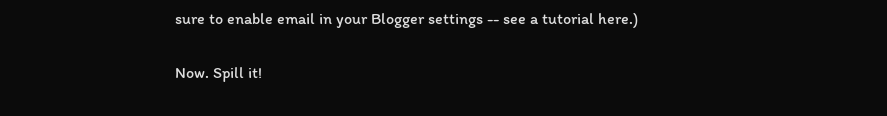sure to enable email in your Blogger settings -- see a tutorial here.)

Now. Spill it!